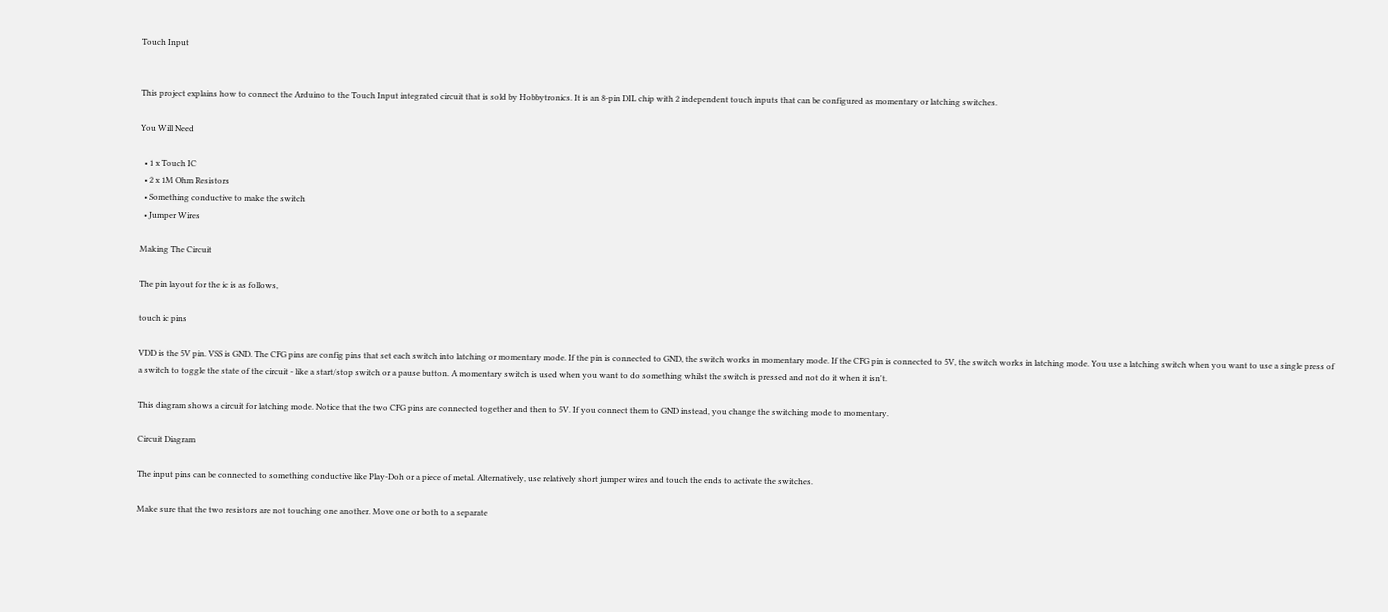Touch Input


This project explains how to connect the Arduino to the Touch Input integrated circuit that is sold by Hobbytronics. It is an 8-pin DIL chip with 2 independent touch inputs that can be configured as momentary or latching switches.

You Will Need

  • 1 x Touch IC
  • 2 x 1M Ohm Resistors
  • Something conductive to make the switch
  • Jumper Wires

Making The Circuit

The pin layout for the ic is as follows,

touch ic pins

VDD is the 5V pin. VSS is GND. The CFG pins are config pins that set each switch into latching or momentary mode. If the pin is connected to GND, the switch works in momentary mode. If the CFG pin is connected to 5V, the switch works in latching mode. You use a latching switch when you want to use a single press of a switch to toggle the state of the circuit - like a start/stop switch or a pause button. A momentary switch is used when you want to do something whilst the switch is pressed and not do it when it isn't.

This diagram shows a circuit for latching mode. Notice that the two CFG pins are connected together and then to 5V. If you connect them to GND instead, you change the switching mode to momentary.

Circuit Diagram

The input pins can be connected to something conductive like Play-Doh or a piece of metal. Alternatively, use relatively short jumper wires and touch the ends to activate the switches.

Make sure that the two resistors are not touching one another. Move one or both to a separate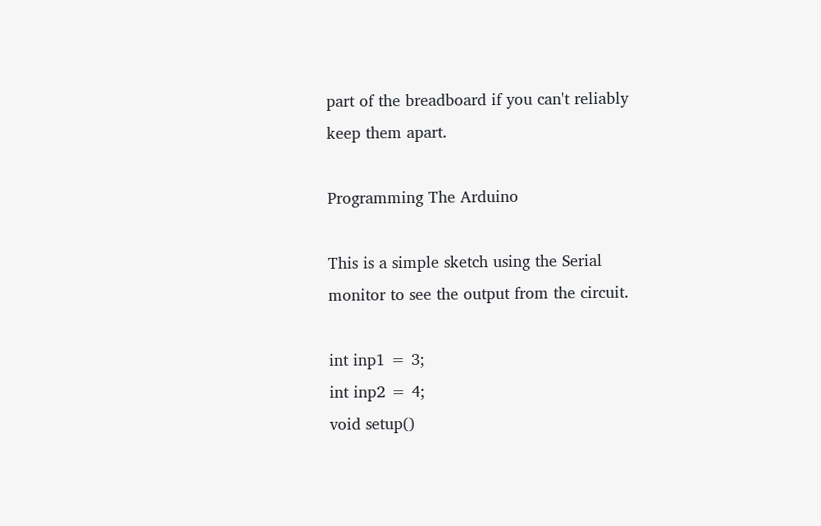part of the breadboard if you can't reliably keep them apart.

Programming The Arduino

This is a simple sketch using the Serial monitor to see the output from the circuit.

int inp1 = 3;
int inp2 = 4;
void setup()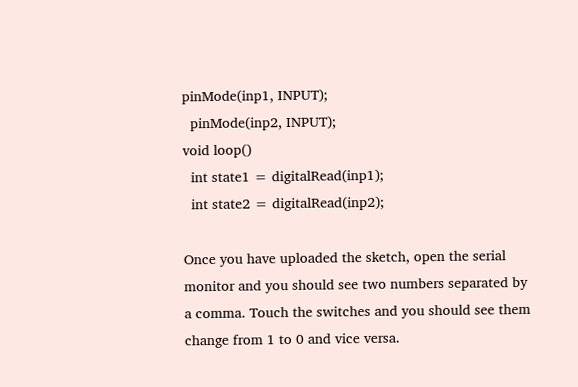pinMode(inp1, INPUT);
  pinMode(inp2, INPUT);
void loop()
  int state1 = digitalRead(inp1);
  int state2 = digitalRead(inp2);

Once you have uploaded the sketch, open the serial monitor and you should see two numbers separated by a comma. Touch the switches and you should see them change from 1 to 0 and vice versa.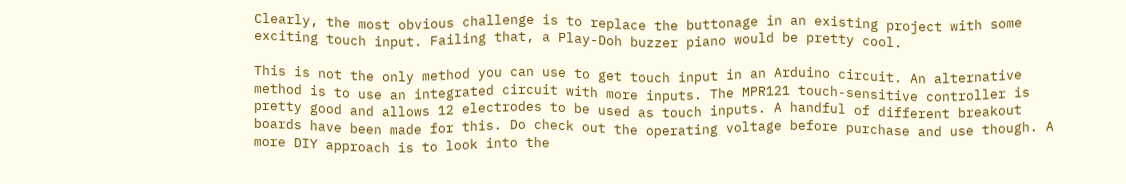Clearly, the most obvious challenge is to replace the buttonage in an existing project with some exciting touch input. Failing that, a Play-Doh buzzer piano would be pretty cool.

This is not the only method you can use to get touch input in an Arduino circuit. An alternative method is to use an integrated circuit with more inputs. The MPR121 touch-sensitive controller is pretty good and allows 12 electrodes to be used as touch inputs. A handful of different breakout boards have been made for this. Do check out the operating voltage before purchase and use though. A more DIY approach is to look into the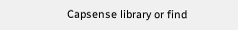Capsense library or find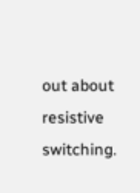out about resistive switching.